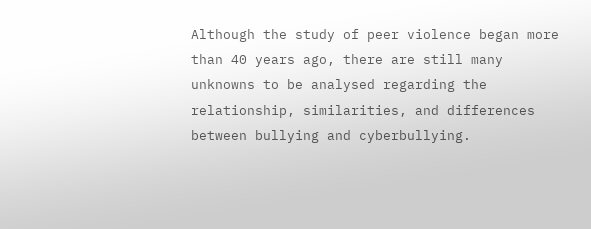Although the study of peer violence began more than 40 years ago, there are still many unknowns to be analysed regarding the relationship, similarities, and differences between bullying and cyberbullying.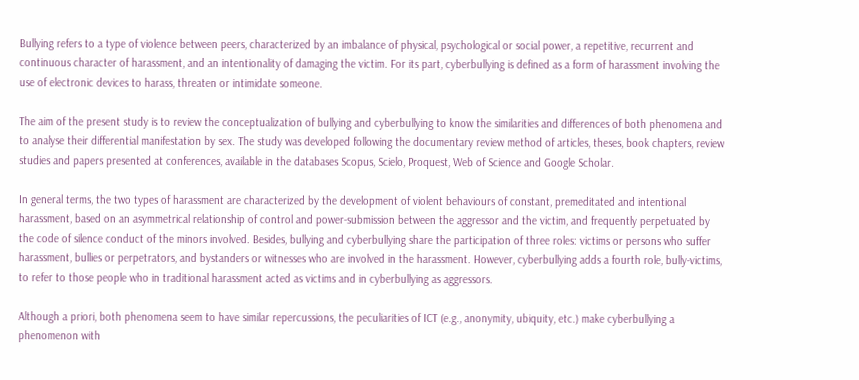Bullying refers to a type of violence between peers, characterized by an imbalance of physical, psychological or social power, a repetitive, recurrent and continuous character of harassment, and an intentionality of damaging the victim. For its part, cyberbullying is defined as a form of harassment involving the use of electronic devices to harass, threaten or intimidate someone.

The aim of the present study is to review the conceptualization of bullying and cyberbullying to know the similarities and differences of both phenomena and to analyse their differential manifestation by sex. The study was developed following the documentary review method of articles, theses, book chapters, review studies and papers presented at conferences, available in the databases Scopus, Scielo, Proquest, Web of Science and Google Scholar.

In general terms, the two types of harassment are characterized by the development of violent behaviours of constant, premeditated and intentional harassment, based on an asymmetrical relationship of control and power-submission between the aggressor and the victim, and frequently perpetuated by the code of silence conduct of the minors involved. Besides, bullying and cyberbullying share the participation of three roles: victims or persons who suffer harassment, bullies or perpetrators, and bystanders or witnesses who are involved in the harassment. However, cyberbullying adds a fourth role, bully-victims, to refer to those people who in traditional harassment acted as victims and in cyberbullying as aggressors.

Although a priori, both phenomena seem to have similar repercussions, the peculiarities of ICT (e.g., anonymity, ubiquity, etc.) make cyberbullying a phenomenon with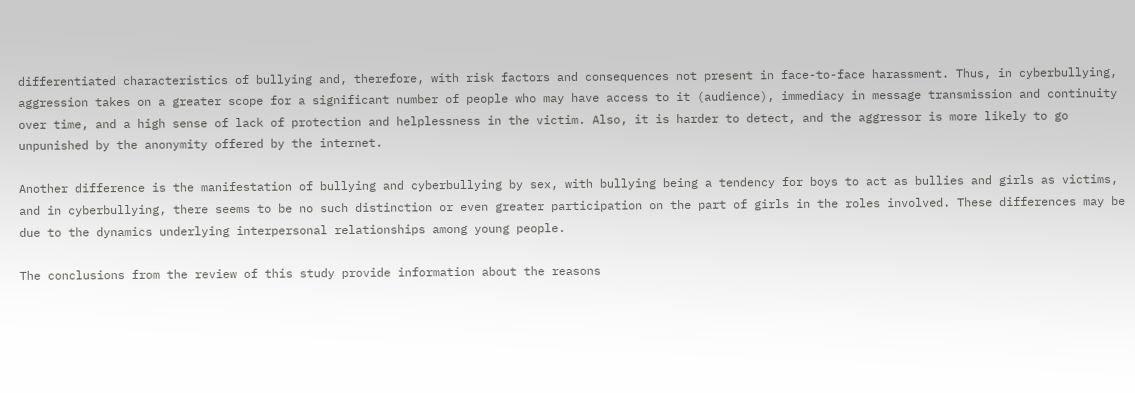differentiated characteristics of bullying and, therefore, with risk factors and consequences not present in face-to-face harassment. Thus, in cyberbullying, aggression takes on a greater scope for a significant number of people who may have access to it (audience), immediacy in message transmission and continuity over time, and a high sense of lack of protection and helplessness in the victim. Also, it is harder to detect, and the aggressor is more likely to go unpunished by the anonymity offered by the internet.

Another difference is the manifestation of bullying and cyberbullying by sex, with bullying being a tendency for boys to act as bullies and girls as victims, and in cyberbullying, there seems to be no such distinction or even greater participation on the part of girls in the roles involved. These differences may be due to the dynamics underlying interpersonal relationships among young people.

The conclusions from the review of this study provide information about the reasons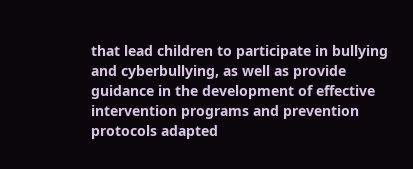that lead children to participate in bullying and cyberbullying, as well as provide guidance in the development of effective intervention programs and prevention protocols adapted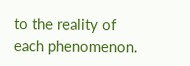to the reality of each phenomenon.